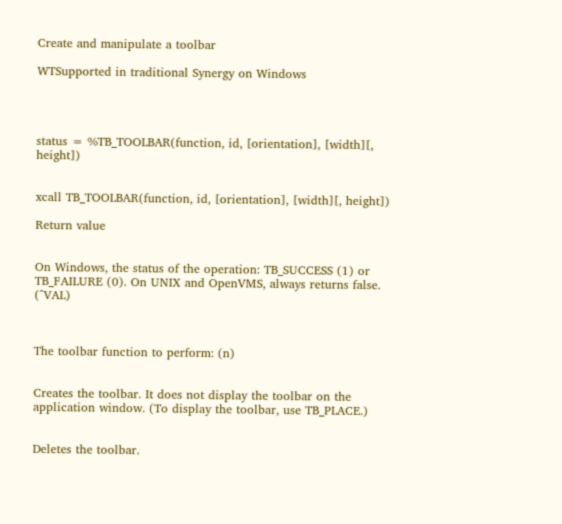Create and manipulate a toolbar

WTSupported in traditional Synergy on Windows




status = %TB_TOOLBAR(function, id, [orientation], [width][, height])


xcall TB_TOOLBAR(function, id, [orientation], [width][, height])

Return value


On Windows, the status of the operation: TB_SUCCESS (1) or TB_FAILURE (0). On UNIX and OpenVMS, always returns false. (^VAL)



The toolbar function to perform: (n)


Creates the toolbar. It does not display the toolbar on the application window. (To display the toolbar, use TB_PLACE.)


Deletes the toolbar.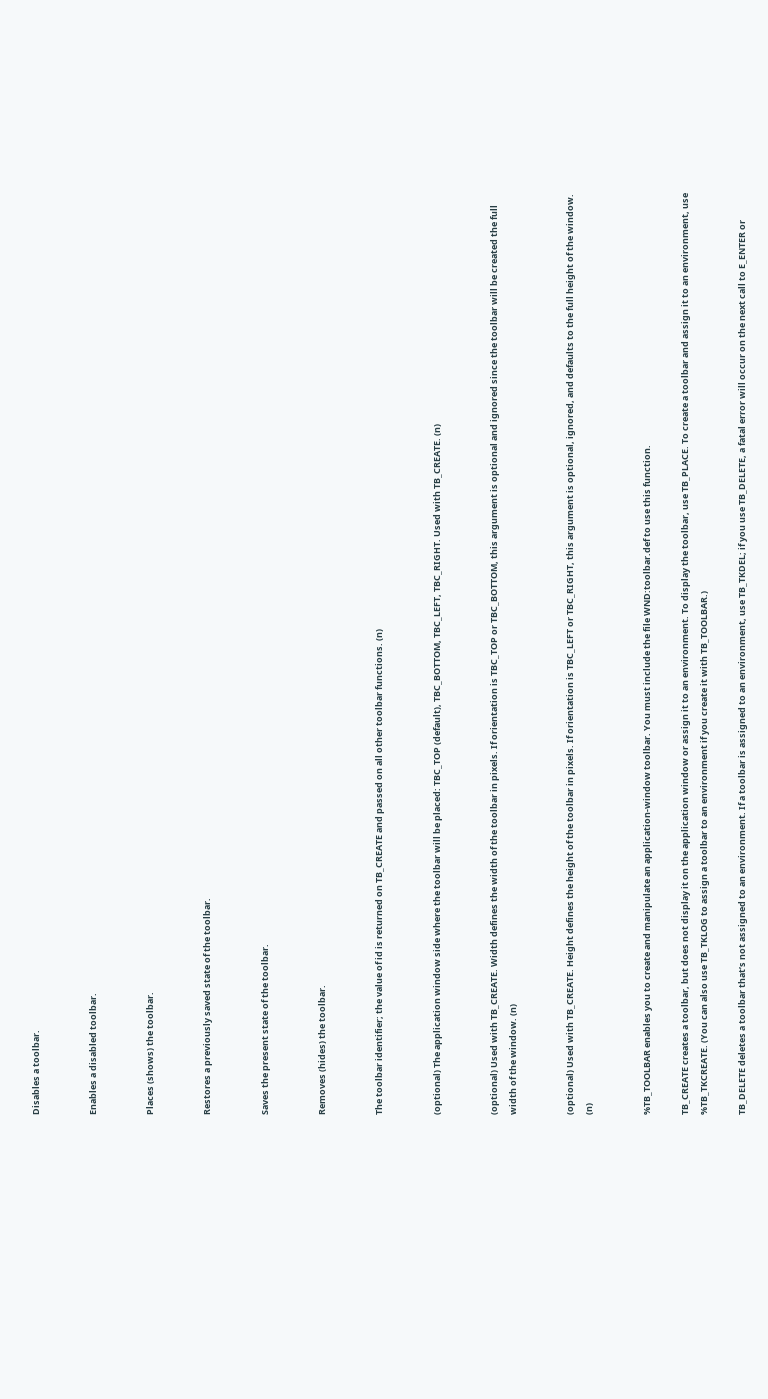Disables a toolbar.


Enables a disabled toolbar.


Places (shows) the toolbar.


Restores a previously saved state of the toolbar.


Saves the present state of the toolbar.


Removes (hides) the toolbar.


The toolbar identifier; the value of id is returned on TB_CREATE and passed on all other toolbar functions. (n)


(optional) The application window side where the toolbar will be placed: TBC_TOP (default), TBC_BOTTOM, TBC_LEFT, TBC_RIGHT. Used with TB_CREATE. (n)


(optional) Used with TB_CREATE. Width defines the width of the toolbar in pixels. If orientation is TBC_TOP or TBC_BOTTOM, this argument is optional and ignored since the toolbar will be created the full width of the window. (n)


(optional) Used with TB_CREATE. Height defines the height of the toolbar in pixels. If orientation is TBC_LEFT or TBC_RIGHT, this argument is optional, ignored, and defaults to the full height of the window. (n)


%TB_TOOLBAR enables you to create and manipulate an application‑window toolbar. You must include the file WND:toolbar.def to use this function.

TB_CREATE creates a toolbar, but does not display it on the application window or assign it to an environment. To display the toolbar, use TB_PLACE. To create a toolbar and assign it to an environment, use %TB_TKCREATE. (You can also use TB_TKLOG to assign a toolbar to an environment if you create it with TB_TOOLBAR.)

TB_DELETE deletes a toolbar that’s not assigned to an environment. If a toolbar is assigned to an environment, use TB_TKDEL; if you use TB_DELETE, a fatal error will occur on the next call to E_ENTER or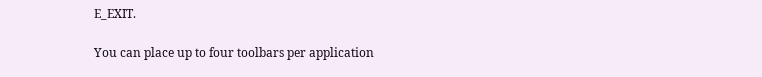E_EXIT.

You can place up to four toolbars per application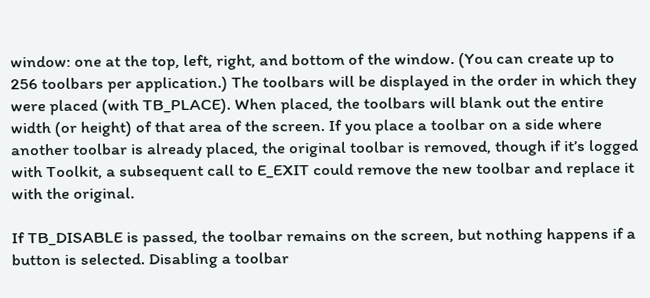window: one at the top, left, right, and bottom of the window. (You can create up to 256 toolbars per application.) The toolbars will be displayed in the order in which they were placed (with TB_PLACE). When placed, the toolbars will blank out the entire width (or height) of that area of the screen. If you place a toolbar on a side where another toolbar is already placed, the original toolbar is removed, though if it’s logged with Toolkit, a subsequent call to E_EXIT could remove the new toolbar and replace it with the original.

If TB_DISABLE is passed, the toolbar remains on the screen, but nothing happens if a button is selected. Disabling a toolbar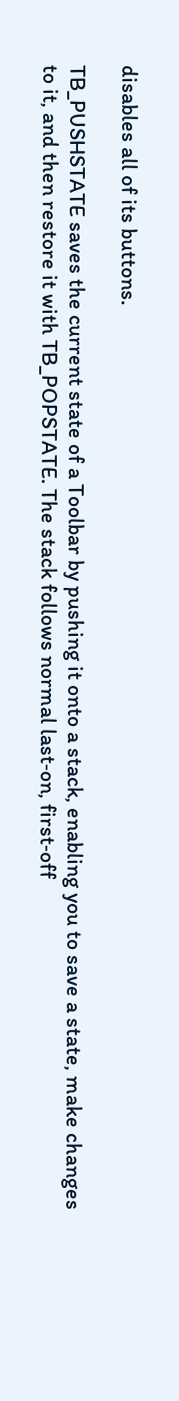disables all of its buttons.

TB_PUSHSTATE saves the current state of a Toolbar by pushing it onto a stack, enabling you to save a state, make changes to it, and then restore it with TB_POPSTATE. The stack follows normal last‑on, first‑off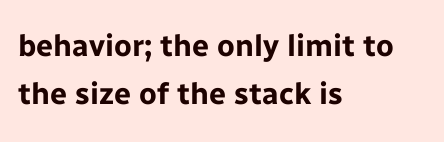behavior; the only limit to the size of the stack is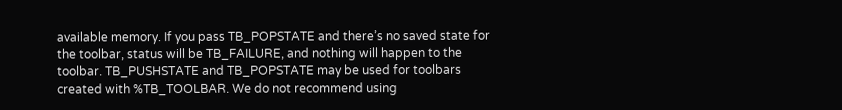available memory. If you pass TB_POPSTATE and there’s no saved state for the toolbar, status will be TB_FAILURE, and nothing will happen to the toolbar. TB_PUSHSTATE and TB_POPSTATE may be used for toolbars created with %TB_TOOLBAR. We do not recommend using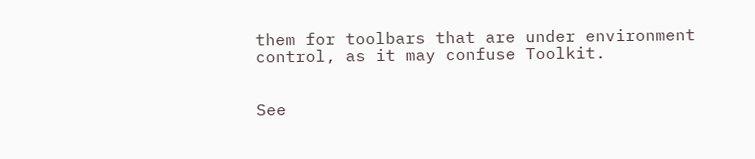them for toolbars that are under environment control, as it may confuse Toolkit.


See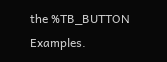the %TB_BUTTON Examples.